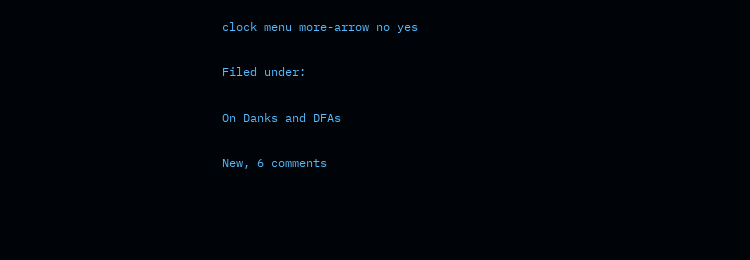clock menu more-arrow no yes

Filed under:

On Danks and DFAs

New, 6 comments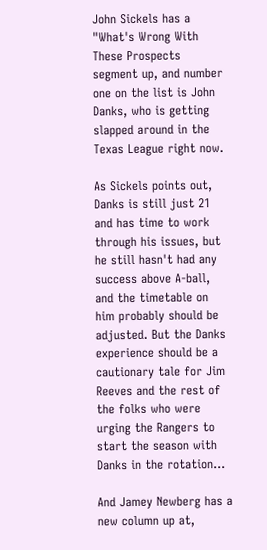John Sickels has a "What's Wrong With These Prospects segment up, and number one on the list is John Danks, who is getting slapped around in the Texas League right now.

As Sickels points out, Danks is still just 21 and has time to work through his issues, but he still hasn't had any success above A-ball, and the timetable on him probably should be adjusted. But the Danks experience should be a cautionary tale for Jim Reeves and the rest of the folks who were urging the Rangers to start the season with Danks in the rotation...

And Jamey Newberg has a new column up at,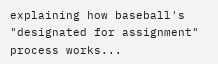explaining how baseball's "designated for assignment" process works...